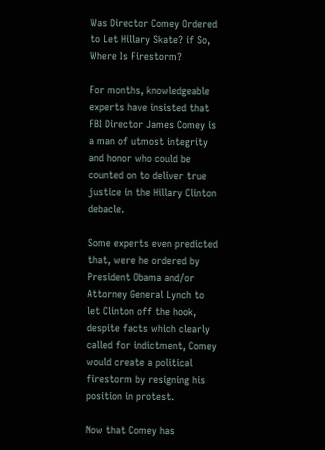Was Director Comey Ordered to Let Hillary Skate? if So, Where Is Firestorm?

For months, knowledgeable experts have insisted that FBI Director James Comey is a man of utmost integrity and honor who could be counted on to deliver true justice in the Hillary Clinton debacle.

Some experts even predicted that, were he ordered by President Obama and/or Attorney General Lynch to let Clinton off the hook, despite facts which clearly called for indictment, Comey would create a political firestorm by resigning his position in protest.

Now that Comey has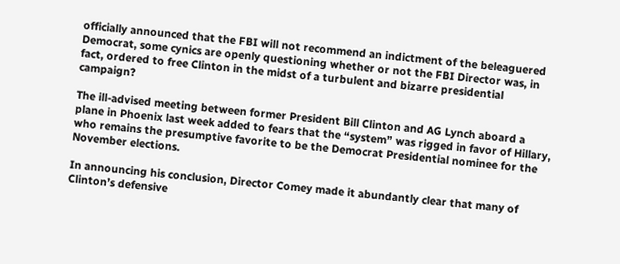officially announced that the FBI will not recommend an indictment of the beleaguered Democrat, some cynics are openly questioning whether or not the FBI Director was, in fact, ordered to free Clinton in the midst of a turbulent and bizarre presidential campaign?

The ill-advised meeting between former President Bill Clinton and AG Lynch aboard a plane in Phoenix last week added to fears that the “system” was rigged in favor of Hillary, who remains the presumptive favorite to be the Democrat Presidential nominee for the November elections.

In announcing his conclusion, Director Comey made it abundantly clear that many of Clinton’s defensive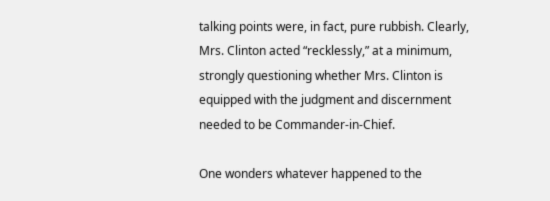talking points were, in fact, pure rubbish. Clearly, Mrs. Clinton acted “recklessly,” at a minimum, strongly questioning whether Mrs. Clinton is equipped with the judgment and discernment needed to be Commander-in-Chief.

One wonders whatever happened to the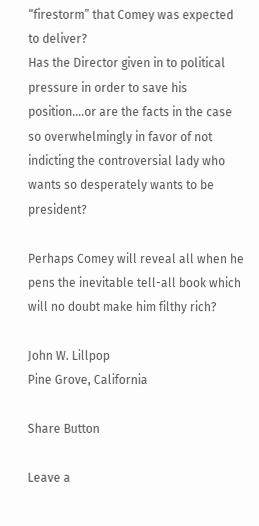“firestorm” that Comey was expected to deliver?
Has the Director given in to political pressure in order to save his position….or are the facts in the case so overwhelmingly in favor of not indicting the controversial lady who wants so desperately wants to be president?

Perhaps Comey will reveal all when he pens the inevitable tell-all book which will no doubt make him filthy rich?

John W. Lillpop
Pine Grove, California

Share Button

Leave a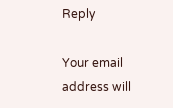Reply

Your email address will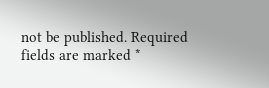not be published. Required fields are marked *